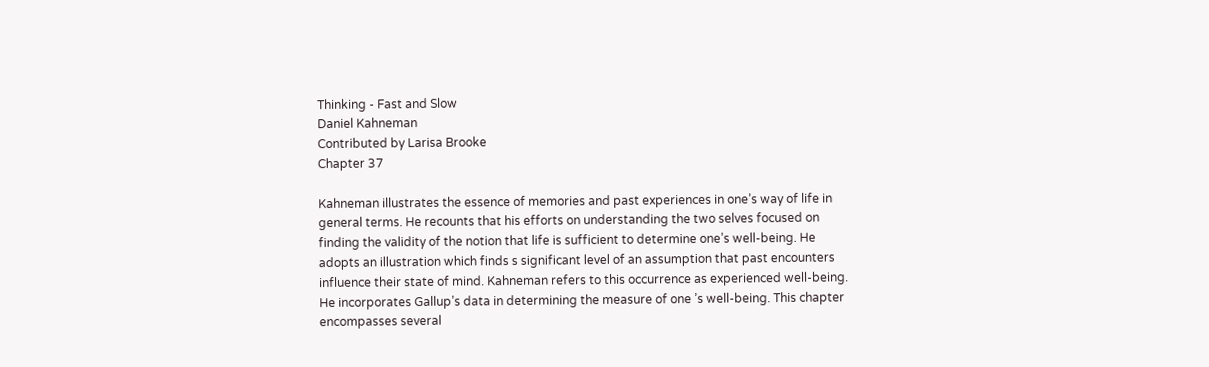Thinking - Fast and Slow
Daniel Kahneman
Contributed by Larisa Brooke
Chapter 37

Kahneman illustrates the essence of memories and past experiences in one’s way of life in general terms. He recounts that his efforts on understanding the two selves focused on finding the validity of the notion that life is sufficient to determine one’s well-being. He adopts an illustration which finds s significant level of an assumption that past encounters influence their state of mind. Kahneman refers to this occurrence as experienced well-being. He incorporates Gallup’s data in determining the measure of one ’s well-being. This chapter encompasses several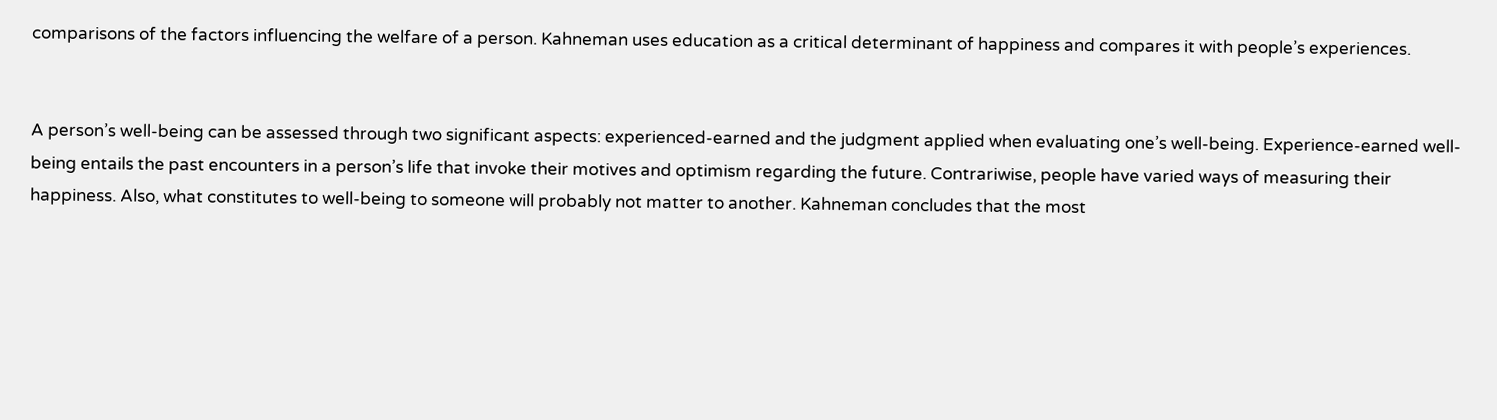comparisons of the factors influencing the welfare of a person. Kahneman uses education as a critical determinant of happiness and compares it with people’s experiences.


A person’s well-being can be assessed through two significant aspects: experienced-earned and the judgment applied when evaluating one’s well-being. Experience-earned well-being entails the past encounters in a person’s life that invoke their motives and optimism regarding the future. Contrariwise, people have varied ways of measuring their happiness. Also, what constitutes to well-being to someone will probably not matter to another. Kahneman concludes that the most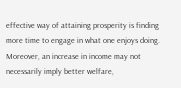effective way of attaining prosperity is finding more time to engage in what one enjoys doing. Moreover, an increase in income may not necessarily imply better welfare,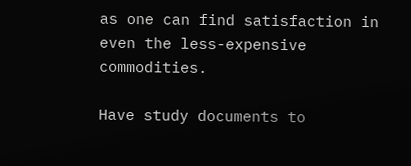as one can find satisfaction in even the less-expensive commodities.

Have study documents to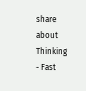share about Thinking - Fast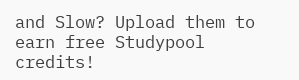and Slow? Upload them to earn free Studypool credits!